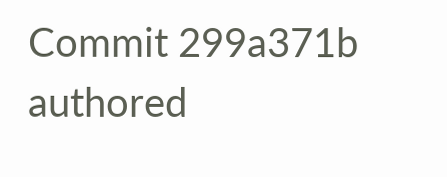Commit 299a371b authored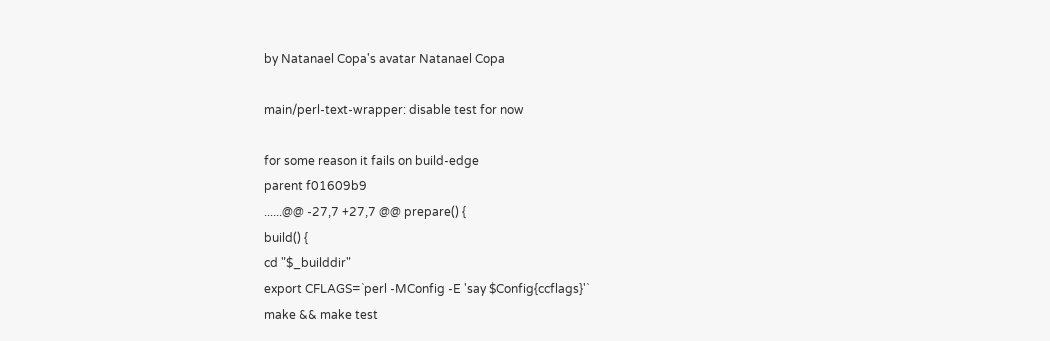by Natanael Copa's avatar Natanael Copa

main/perl-text-wrapper: disable test for now

for some reason it fails on build-edge
parent f01609b9
......@@ -27,7 +27,7 @@ prepare() {
build() {
cd "$_builddir"
export CFLAGS=`perl -MConfig -E 'say $Config{ccflags}'`
make && make test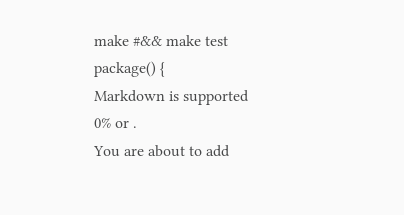make #&& make test
package() {
Markdown is supported
0% or .
You are about to add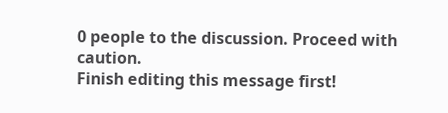0 people to the discussion. Proceed with caution.
Finish editing this message first!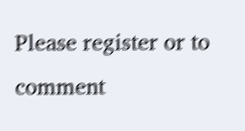Please register or to comment